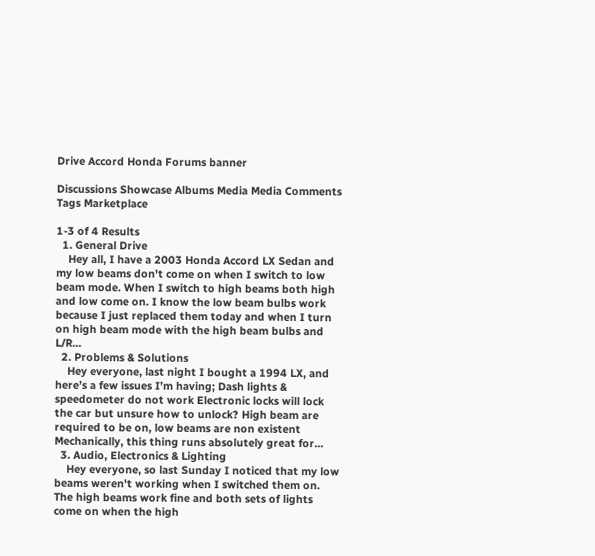Drive Accord Honda Forums banner

Discussions Showcase Albums Media Media Comments Tags Marketplace

1-3 of 4 Results
  1. General Drive
    Hey all, I have a 2003 Honda Accord LX Sedan and my low beams don't come on when I switch to low beam mode. When I switch to high beams both high and low come on. I know the low beam bulbs work because I just replaced them today and when I turn on high beam mode with the high beam bulbs and L/R...
  2. Problems & Solutions
    Hey everyone, last night I bought a 1994 LX, and here’s a few issues I’m having; Dash lights & speedometer do not work Electronic locks will lock the car but unsure how to unlock? High beam are required to be on, low beams are non existent Mechanically, this thing runs absolutely great for...
  3. Audio, Electronics & Lighting
    Hey everyone, so last Sunday I noticed that my low beams weren't working when I switched them on. The high beams work fine and both sets of lights come on when the high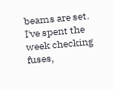beams are set. I've spent the week checking fuses,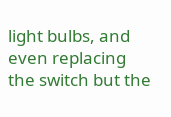light bulbs, and even replacing the switch but the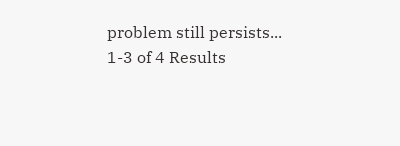problem still persists...
1-3 of 4 Results